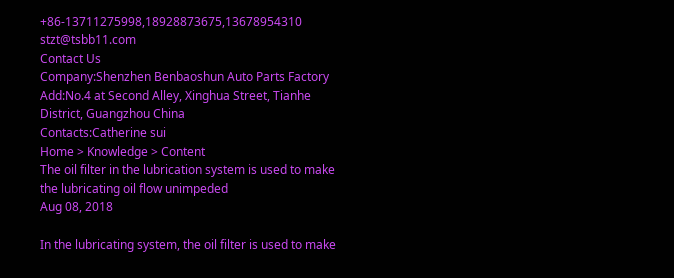+86-13711275998,18928873675,13678954310 stzt@tsbb11.com
Contact Us
Company:Shenzhen Benbaoshun Auto Parts Factory
Add:No.4 at Second Alley, Xinghua Street, Tianhe District, Guangzhou China
Contacts:Catherine sui
Home > Knowledge > Content
The oil filter in the lubrication system is used to make the lubricating oil flow unimpeded
Aug 08, 2018

In the lubricating system, the oil filter is used to make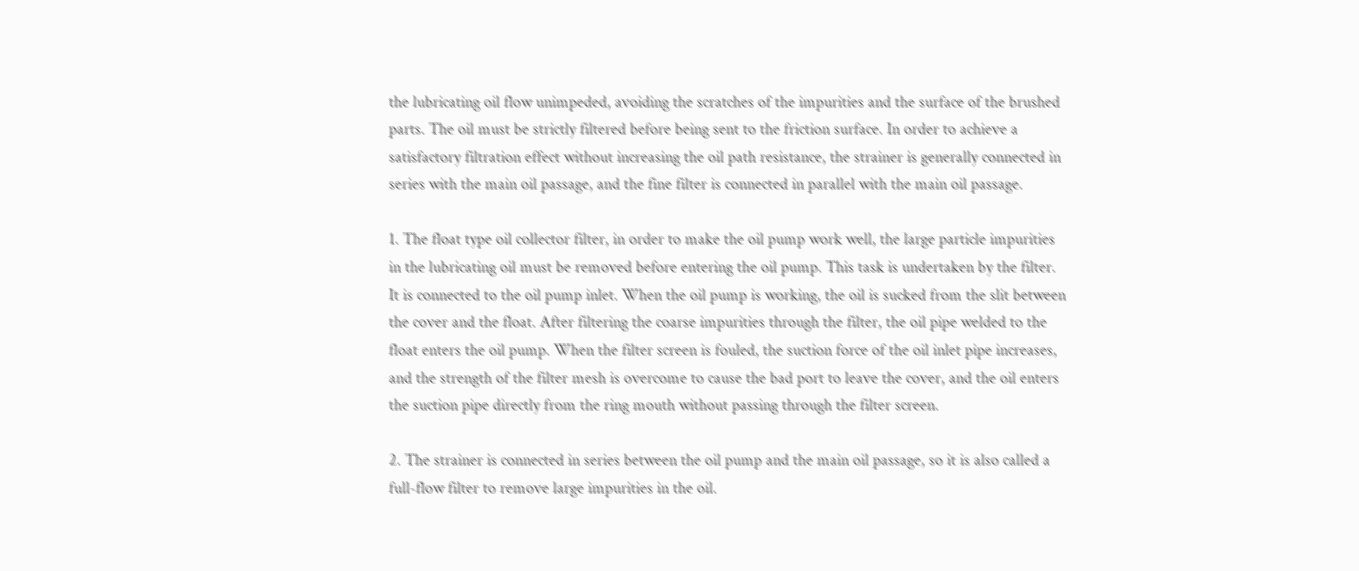the lubricating oil flow unimpeded, avoiding the scratches of the impurities and the surface of the brushed parts. The oil must be strictly filtered before being sent to the friction surface. In order to achieve a satisfactory filtration effect without increasing the oil path resistance, the strainer is generally connected in series with the main oil passage, and the fine filter is connected in parallel with the main oil passage.

1. The float type oil collector filter, in order to make the oil pump work well, the large particle impurities in the lubricating oil must be removed before entering the oil pump. This task is undertaken by the filter. It is connected to the oil pump inlet. When the oil pump is working, the oil is sucked from the slit between the cover and the float. After filtering the coarse impurities through the filter, the oil pipe welded to the float enters the oil pump. When the filter screen is fouled, the suction force of the oil inlet pipe increases, and the strength of the filter mesh is overcome to cause the bad port to leave the cover, and the oil enters the suction pipe directly from the ring mouth without passing through the filter screen.

2. The strainer is connected in series between the oil pump and the main oil passage, so it is also called a full-flow filter to remove large impurities in the oil.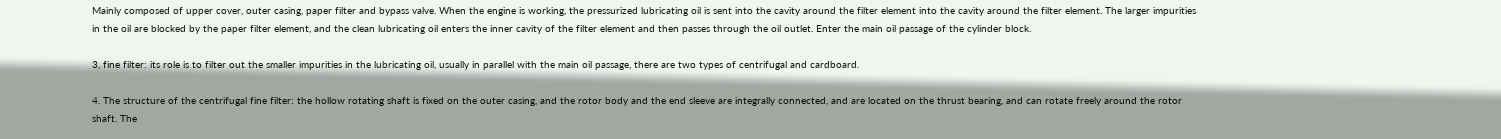Mainly composed of upper cover, outer casing, paper filter and bypass valve. When the engine is working, the pressurized lubricating oil is sent into the cavity around the filter element into the cavity around the filter element. The larger impurities in the oil are blocked by the paper filter element, and the clean lubricating oil enters the inner cavity of the filter element and then passes through the oil outlet. Enter the main oil passage of the cylinder block.

3, fine filter: its role is to filter out the smaller impurities in the lubricating oil, usually in parallel with the main oil passage, there are two types of centrifugal and cardboard.

4. The structure of the centrifugal fine filter: the hollow rotating shaft is fixed on the outer casing, and the rotor body and the end sleeve are integrally connected, and are located on the thrust bearing, and can rotate freely around the rotor shaft. The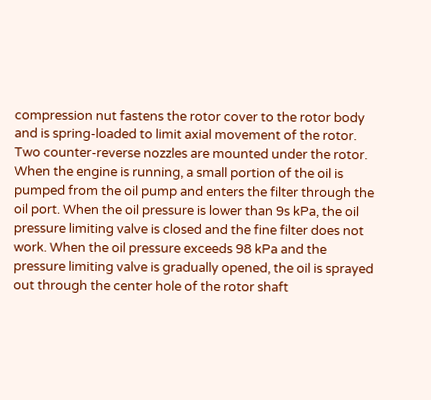compression nut fastens the rotor cover to the rotor body and is spring-loaded to limit axial movement of the rotor. Two counter-reverse nozzles are mounted under the rotor. When the engine is running, a small portion of the oil is pumped from the oil pump and enters the filter through the oil port. When the oil pressure is lower than 9s kPa, the oil pressure limiting valve is closed and the fine filter does not work. When the oil pressure exceeds 98 kPa and the pressure limiting valve is gradually opened, the oil is sprayed out through the center hole of the rotor shaft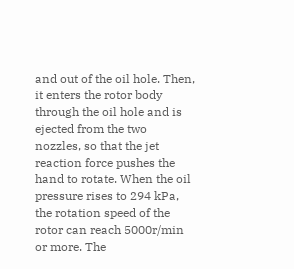and out of the oil hole. Then, it enters the rotor body through the oil hole and is ejected from the two nozzles, so that the jet reaction force pushes the hand to rotate. When the oil pressure rises to 294 kPa, the rotation speed of the rotor can reach 5000r/min or more. The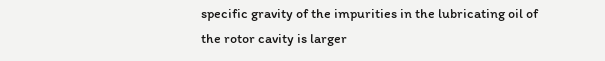specific gravity of the impurities in the lubricating oil of the rotor cavity is larger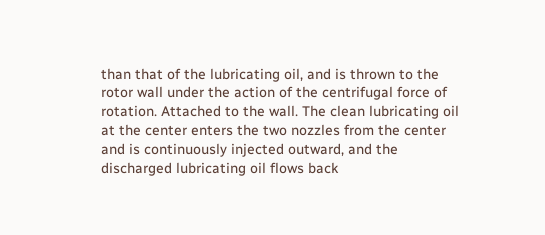than that of the lubricating oil, and is thrown to the rotor wall under the action of the centrifugal force of rotation. Attached to the wall. The clean lubricating oil at the center enters the two nozzles from the center and is continuously injected outward, and the discharged lubricating oil flows back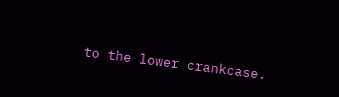to the lower crankcase.